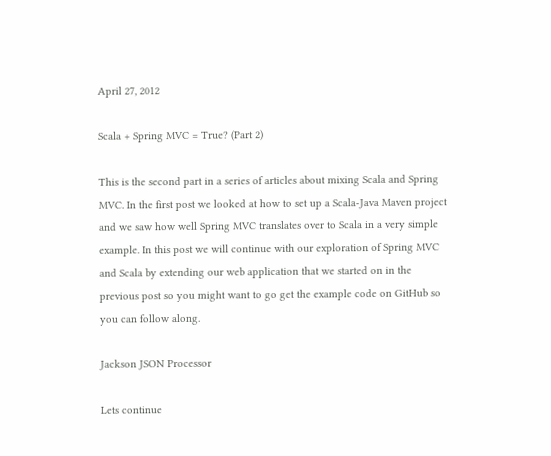April 27, 2012

Scala + Spring MVC = True? (Part 2)

This is the second part in a series of articles about mixing Scala and Spring MVC. In the first post we looked at how to set up a Scala-Java Maven project and we saw how well Spring MVC translates over to Scala in a very simple example. In this post we will continue with our exploration of Spring MVC and Scala by extending our web application that we started on in the previous post so you might want to go get the example code on GitHub so you can follow along.

Jackson JSON Processor

Lets continue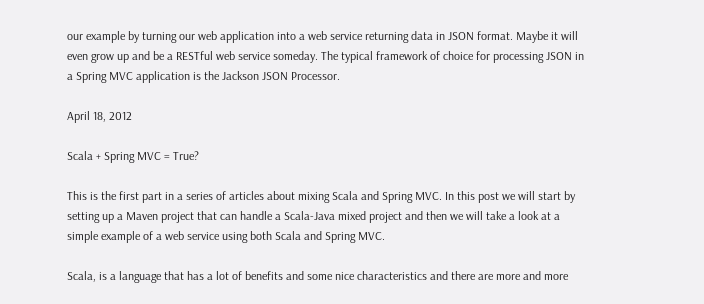our example by turning our web application into a web service returning data in JSON format. Maybe it will even grow up and be a RESTful web service someday. The typical framework of choice for processing JSON in a Spring MVC application is the Jackson JSON Processor.

April 18, 2012

Scala + Spring MVC = True?

This is the first part in a series of articles about mixing Scala and Spring MVC. In this post we will start by setting up a Maven project that can handle a Scala-Java mixed project and then we will take a look at a simple example of a web service using both Scala and Spring MVC.

Scala, is a language that has a lot of benefits and some nice characteristics and there are more and more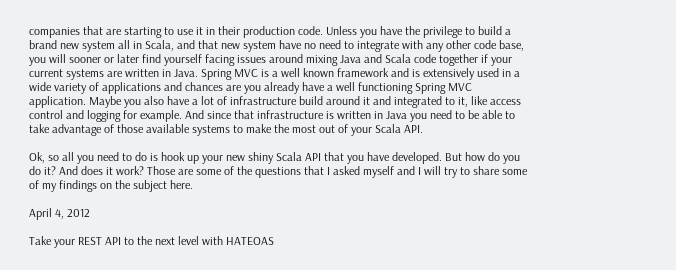companies that are starting to use it in their production code. Unless you have the privilege to build a brand new system all in Scala, and that new system have no need to integrate with any other code base, you will sooner or later find yourself facing issues around mixing Java and Scala code together if your current systems are written in Java. Spring MVC is a well known framework and is extensively used in a wide variety of applications and chances are you already have a well functioning Spring MVC application. Maybe you also have a lot of infrastructure build around it and integrated to it, like access control and logging for example. And since that infrastructure is written in Java you need to be able to take advantage of those available systems to make the most out of your Scala API.

Ok, so all you need to do is hook up your new shiny Scala API that you have developed. But how do you do it? And does it work? Those are some of the questions that I asked myself and I will try to share some of my findings on the subject here.

April 4, 2012

Take your REST API to the next level with HATEOAS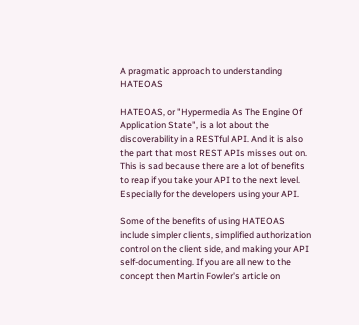A pragmatic approach to understanding HATEOAS

HATEOAS, or "Hypermedia As The Engine Of Application State", is a lot about the discoverability in a RESTful API. And it is also the part that most REST APIs misses out on. This is sad because there are a lot of benefits to reap if you take your API to the next level. Especially for the developers using your API.

Some of the benefits of using HATEOAS include simpler clients, simplified authorization control on the client side, and making your API self-documenting. If you are all new to the concept then Martin Fowler's article on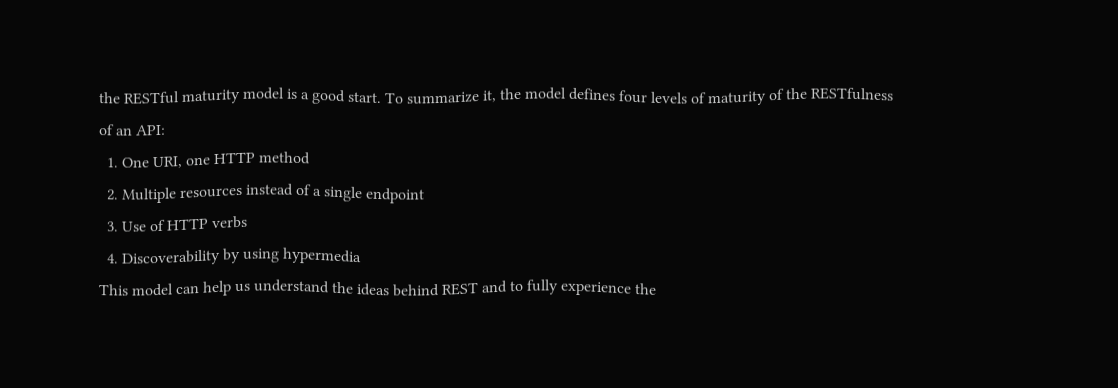the RESTful maturity model is a good start. To summarize it, the model defines four levels of maturity of the RESTfulness of an API:
  1. One URI, one HTTP method
  2. Multiple resources instead of a single endpoint
  3. Use of HTTP verbs
  4. Discoverability by using hypermedia
This model can help us understand the ideas behind REST and to fully experience the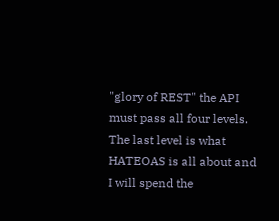"glory of REST" the API must pass all four levels. The last level is what HATEOAS is all about and I will spend the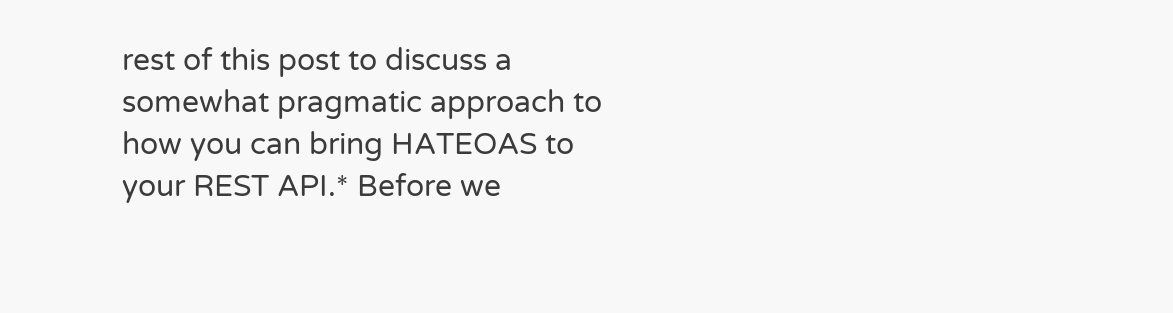rest of this post to discuss a somewhat pragmatic approach to how you can bring HATEOAS to your REST API.* Before we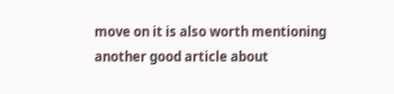move on it is also worth mentioning another good article about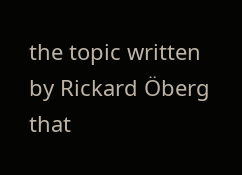the topic written by Rickard Öberg that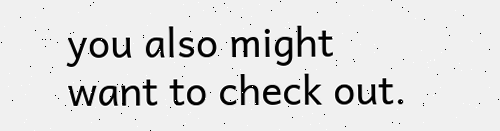you also might want to check out.